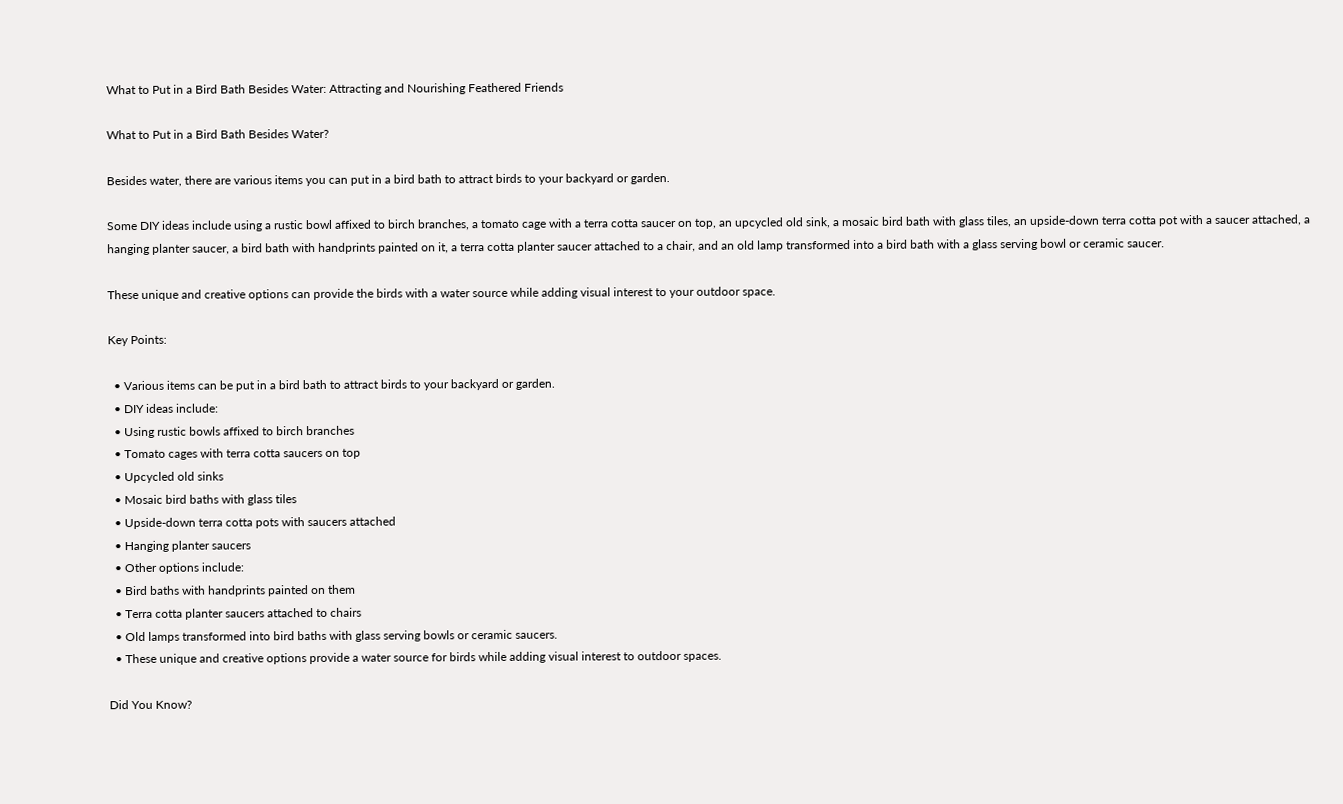What to Put in a Bird Bath Besides Water: Attracting and Nourishing Feathered Friends

What to Put in a Bird Bath Besides Water?

Besides water, there are various items you can put in a bird bath to attract birds to your backyard or garden.

Some DIY ideas include using a rustic bowl affixed to birch branches, a tomato cage with a terra cotta saucer on top, an upcycled old sink, a mosaic bird bath with glass tiles, an upside-down terra cotta pot with a saucer attached, a hanging planter saucer, a bird bath with handprints painted on it, a terra cotta planter saucer attached to a chair, and an old lamp transformed into a bird bath with a glass serving bowl or ceramic saucer.

These unique and creative options can provide the birds with a water source while adding visual interest to your outdoor space.

Key Points:

  • Various items can be put in a bird bath to attract birds to your backyard or garden.
  • DIY ideas include:
  • Using rustic bowls affixed to birch branches
  • Tomato cages with terra cotta saucers on top
  • Upcycled old sinks
  • Mosaic bird baths with glass tiles
  • Upside-down terra cotta pots with saucers attached
  • Hanging planter saucers
  • Other options include:
  • Bird baths with handprints painted on them
  • Terra cotta planter saucers attached to chairs
  • Old lamps transformed into bird baths with glass serving bowls or ceramic saucers.
  • These unique and creative options provide a water source for birds while adding visual interest to outdoor spaces.

Did You Know?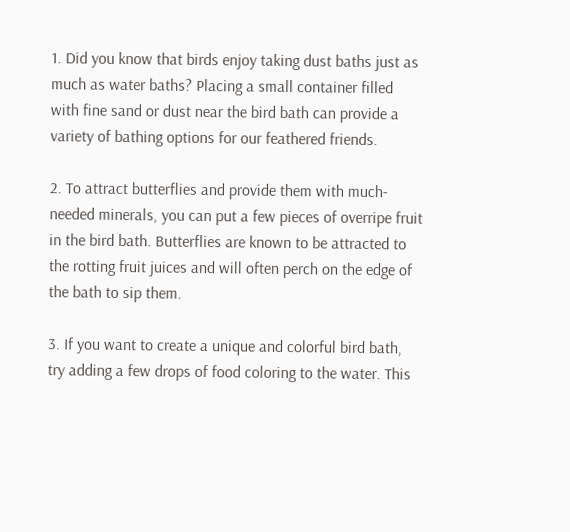1. Did you know that birds enjoy taking dust baths just as much as water baths? Placing a small container filled with fine sand or dust near the bird bath can provide a variety of bathing options for our feathered friends.

2. To attract butterflies and provide them with much-needed minerals, you can put a few pieces of overripe fruit in the bird bath. Butterflies are known to be attracted to the rotting fruit juices and will often perch on the edge of the bath to sip them.

3. If you want to create a unique and colorful bird bath, try adding a few drops of food coloring to the water. This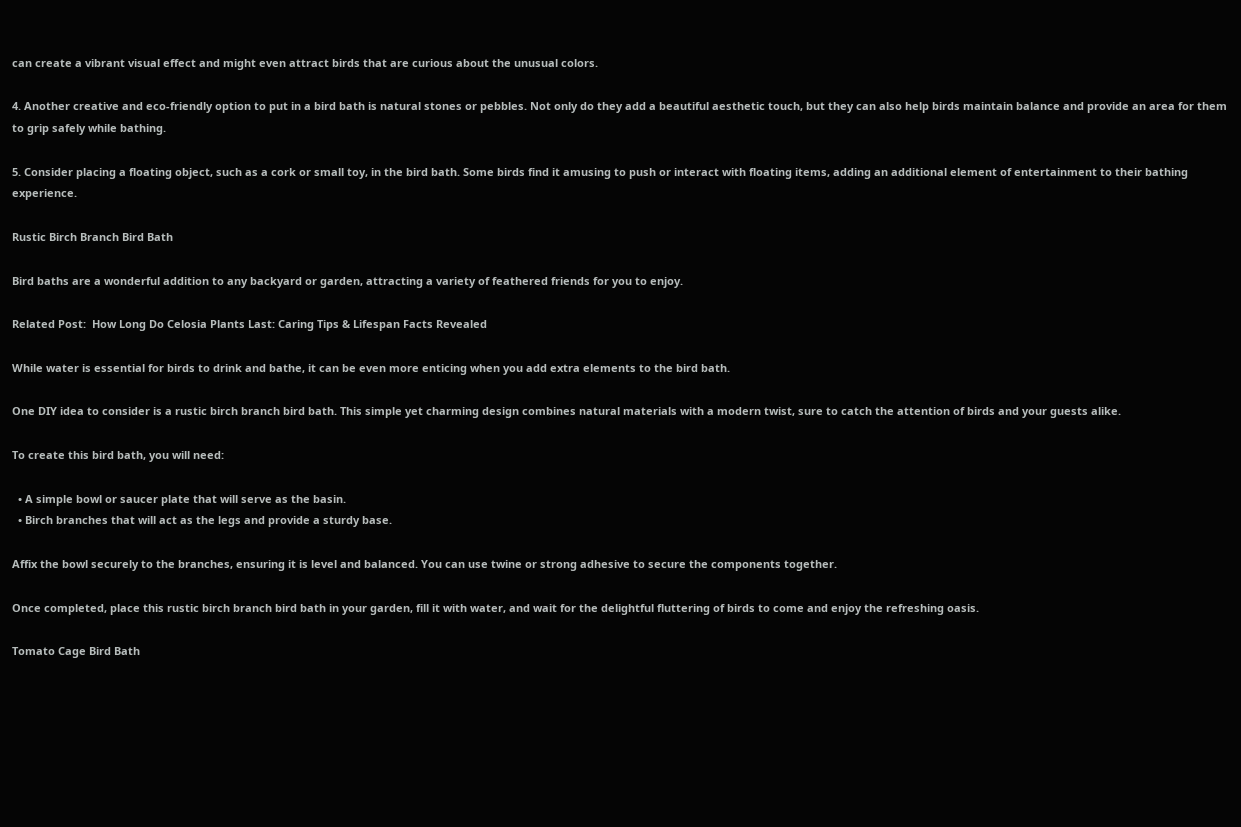can create a vibrant visual effect and might even attract birds that are curious about the unusual colors.

4. Another creative and eco-friendly option to put in a bird bath is natural stones or pebbles. Not only do they add a beautiful aesthetic touch, but they can also help birds maintain balance and provide an area for them to grip safely while bathing.

5. Consider placing a floating object, such as a cork or small toy, in the bird bath. Some birds find it amusing to push or interact with floating items, adding an additional element of entertainment to their bathing experience.

Rustic Birch Branch Bird Bath

Bird baths are a wonderful addition to any backyard or garden, attracting a variety of feathered friends for you to enjoy.

Related Post:  How Long Do Celosia Plants Last: Caring Tips & Lifespan Facts Revealed

While water is essential for birds to drink and bathe, it can be even more enticing when you add extra elements to the bird bath.

One DIY idea to consider is a rustic birch branch bird bath. This simple yet charming design combines natural materials with a modern twist, sure to catch the attention of birds and your guests alike.

To create this bird bath, you will need:

  • A simple bowl or saucer plate that will serve as the basin.
  • Birch branches that will act as the legs and provide a sturdy base.

Affix the bowl securely to the branches, ensuring it is level and balanced. You can use twine or strong adhesive to secure the components together.

Once completed, place this rustic birch branch bird bath in your garden, fill it with water, and wait for the delightful fluttering of birds to come and enjoy the refreshing oasis.

Tomato Cage Bird Bath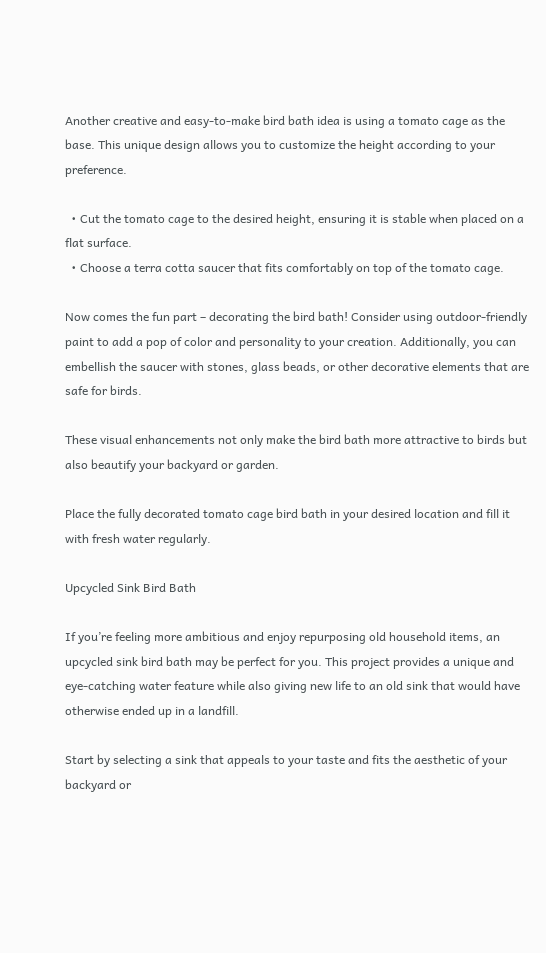Another creative and easy-to-make bird bath idea is using a tomato cage as the base. This unique design allows you to customize the height according to your preference.

  • Cut the tomato cage to the desired height, ensuring it is stable when placed on a flat surface.
  • Choose a terra cotta saucer that fits comfortably on top of the tomato cage.

Now comes the fun part – decorating the bird bath! Consider using outdoor-friendly paint to add a pop of color and personality to your creation. Additionally, you can embellish the saucer with stones, glass beads, or other decorative elements that are safe for birds.

These visual enhancements not only make the bird bath more attractive to birds but also beautify your backyard or garden.

Place the fully decorated tomato cage bird bath in your desired location and fill it with fresh water regularly.

Upcycled Sink Bird Bath

If you’re feeling more ambitious and enjoy repurposing old household items, an upcycled sink bird bath may be perfect for you. This project provides a unique and eye-catching water feature while also giving new life to an old sink that would have otherwise ended up in a landfill.

Start by selecting a sink that appeals to your taste and fits the aesthetic of your backyard or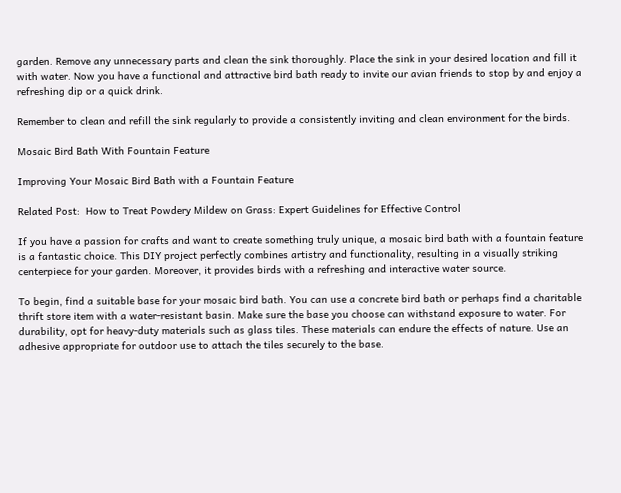garden. Remove any unnecessary parts and clean the sink thoroughly. Place the sink in your desired location and fill it with water. Now you have a functional and attractive bird bath ready to invite our avian friends to stop by and enjoy a refreshing dip or a quick drink.

Remember to clean and refill the sink regularly to provide a consistently inviting and clean environment for the birds.

Mosaic Bird Bath With Fountain Feature

Improving Your Mosaic Bird Bath with a Fountain Feature

Related Post:  How to Treat Powdery Mildew on Grass: Expert Guidelines for Effective Control

If you have a passion for crafts and want to create something truly unique, a mosaic bird bath with a fountain feature is a fantastic choice. This DIY project perfectly combines artistry and functionality, resulting in a visually striking centerpiece for your garden. Moreover, it provides birds with a refreshing and interactive water source.

To begin, find a suitable base for your mosaic bird bath. You can use a concrete bird bath or perhaps find a charitable thrift store item with a water-resistant basin. Make sure the base you choose can withstand exposure to water. For durability, opt for heavy-duty materials such as glass tiles. These materials can endure the effects of nature. Use an adhesive appropriate for outdoor use to attach the tiles securely to the base.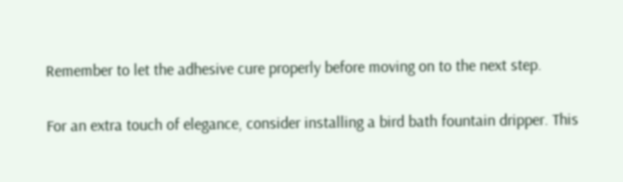Remember to let the adhesive cure properly before moving on to the next step.

For an extra touch of elegance, consider installing a bird bath fountain dripper. This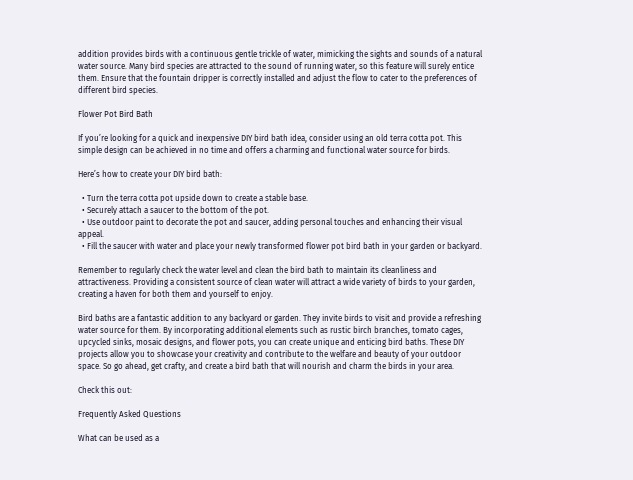addition provides birds with a continuous gentle trickle of water, mimicking the sights and sounds of a natural water source. Many bird species are attracted to the sound of running water, so this feature will surely entice them. Ensure that the fountain dripper is correctly installed and adjust the flow to cater to the preferences of different bird species.

Flower Pot Bird Bath

If you’re looking for a quick and inexpensive DIY bird bath idea, consider using an old terra cotta pot. This simple design can be achieved in no time and offers a charming and functional water source for birds.

Here’s how to create your DIY bird bath:

  • Turn the terra cotta pot upside down to create a stable base.
  • Securely attach a saucer to the bottom of the pot.
  • Use outdoor paint to decorate the pot and saucer, adding personal touches and enhancing their visual appeal.
  • Fill the saucer with water and place your newly transformed flower pot bird bath in your garden or backyard.

Remember to regularly check the water level and clean the bird bath to maintain its cleanliness and attractiveness. Providing a consistent source of clean water will attract a wide variety of birds to your garden, creating a haven for both them and yourself to enjoy.

Bird baths are a fantastic addition to any backyard or garden. They invite birds to visit and provide a refreshing water source for them. By incorporating additional elements such as rustic birch branches, tomato cages, upcycled sinks, mosaic designs, and flower pots, you can create unique and enticing bird baths. These DIY projects allow you to showcase your creativity and contribute to the welfare and beauty of your outdoor space. So go ahead, get crafty, and create a bird bath that will nourish and charm the birds in your area.

Check this out:

Frequently Asked Questions

What can be used as a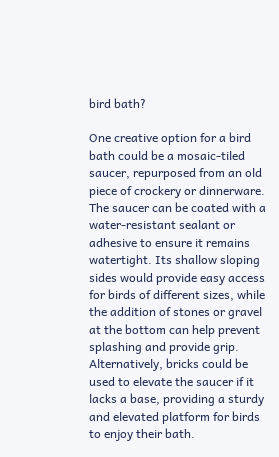bird bath?

One creative option for a bird bath could be a mosaic-tiled saucer, repurposed from an old piece of crockery or dinnerware. The saucer can be coated with a water-resistant sealant or adhesive to ensure it remains watertight. Its shallow sloping sides would provide easy access for birds of different sizes, while the addition of stones or gravel at the bottom can help prevent splashing and provide grip. Alternatively, bricks could be used to elevate the saucer if it lacks a base, providing a sturdy and elevated platform for birds to enjoy their bath.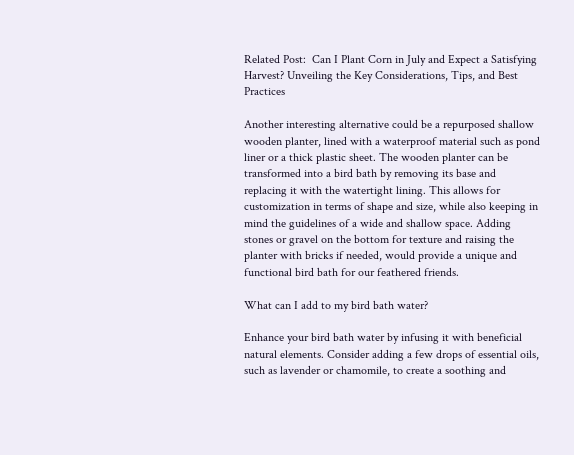Related Post:  Can I Plant Corn in July and Expect a Satisfying Harvest? Unveiling the Key Considerations, Tips, and Best Practices

Another interesting alternative could be a repurposed shallow wooden planter, lined with a waterproof material such as pond liner or a thick plastic sheet. The wooden planter can be transformed into a bird bath by removing its base and replacing it with the watertight lining. This allows for customization in terms of shape and size, while also keeping in mind the guidelines of a wide and shallow space. Adding stones or gravel on the bottom for texture and raising the planter with bricks if needed, would provide a unique and functional bird bath for our feathered friends.

What can I add to my bird bath water?

Enhance your bird bath water by infusing it with beneficial natural elements. Consider adding a few drops of essential oils, such as lavender or chamomile, to create a soothing and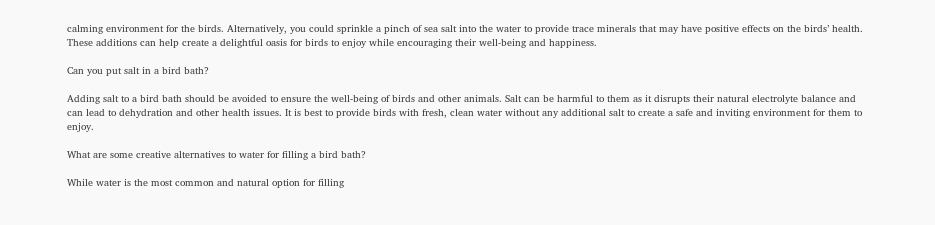calming environment for the birds. Alternatively, you could sprinkle a pinch of sea salt into the water to provide trace minerals that may have positive effects on the birds’ health. These additions can help create a delightful oasis for birds to enjoy while encouraging their well-being and happiness.

Can you put salt in a bird bath?

Adding salt to a bird bath should be avoided to ensure the well-being of birds and other animals. Salt can be harmful to them as it disrupts their natural electrolyte balance and can lead to dehydration and other health issues. It is best to provide birds with fresh, clean water without any additional salt to create a safe and inviting environment for them to enjoy.

What are some creative alternatives to water for filling a bird bath?

While water is the most common and natural option for filling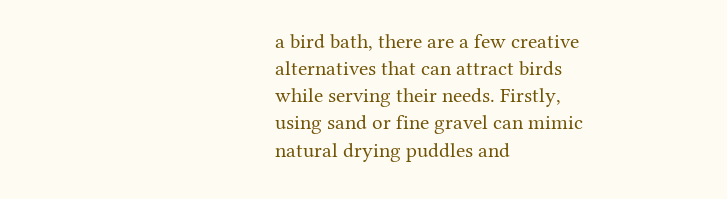a bird bath, there are a few creative alternatives that can attract birds while serving their needs. Firstly, using sand or fine gravel can mimic natural drying puddles and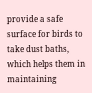provide a safe surface for birds to take dust baths, which helps them in maintaining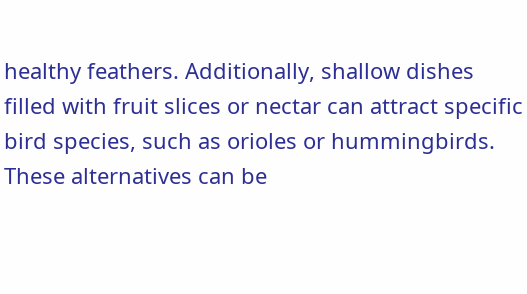healthy feathers. Additionally, shallow dishes filled with fruit slices or nectar can attract specific bird species, such as orioles or hummingbirds. These alternatives can be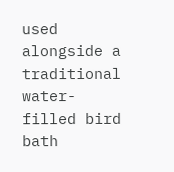used alongside a traditional water-filled bird bath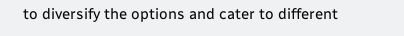to diversify the options and cater to different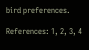bird preferences.

References: 1, 2, 3, 4